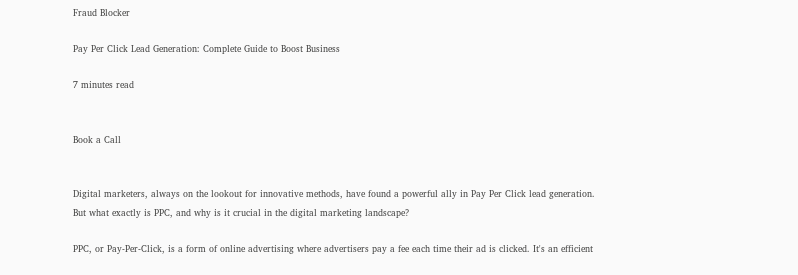Fraud Blocker

Pay Per Click Lead Generation: Complete Guide to Boost Business

7 minutes read


Book a Call


Digital marketers, always on the lookout for innovative methods, have found a powerful ally in Pay Per Click lead generation. But what exactly is PPC, and why is it crucial in the digital marketing landscape?

PPC, or Pay-Per-Click, is a form of online advertising where advertisers pay a fee each time their ad is clicked. It's an efficient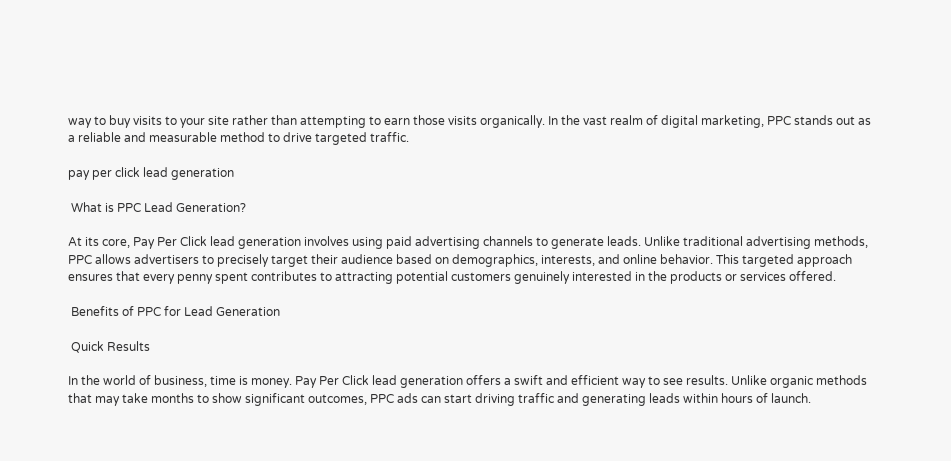way to buy visits to your site rather than attempting to earn those visits organically. In the vast realm of digital marketing, PPC stands out as a reliable and measurable method to drive targeted traffic.

pay per click lead generation

 What is PPC Lead Generation?

At its core, Pay Per Click lead generation involves using paid advertising channels to generate leads. Unlike traditional advertising methods, PPC allows advertisers to precisely target their audience based on demographics, interests, and online behavior. This targeted approach ensures that every penny spent contributes to attracting potential customers genuinely interested in the products or services offered.

 Benefits of PPC for Lead Generation

 Quick Results

In the world of business, time is money. Pay Per Click lead generation offers a swift and efficient way to see results. Unlike organic methods that may take months to show significant outcomes, PPC ads can start driving traffic and generating leads within hours of launch.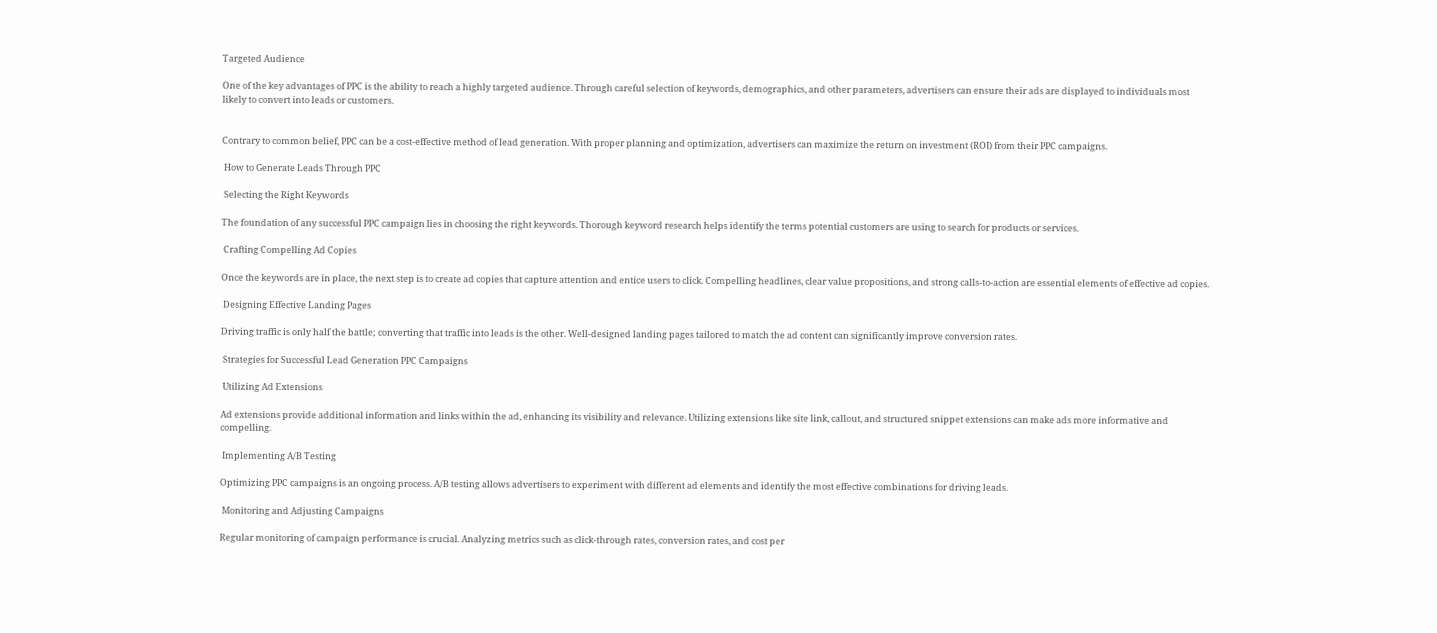Targeted Audience

One of the key advantages of PPC is the ability to reach a highly targeted audience. Through careful selection of keywords, demographics, and other parameters, advertisers can ensure their ads are displayed to individuals most likely to convert into leads or customers.


Contrary to common belief, PPC can be a cost-effective method of lead generation. With proper planning and optimization, advertisers can maximize the return on investment (ROI) from their PPC campaigns.

 How to Generate Leads Through PPC

 Selecting the Right Keywords

The foundation of any successful PPC campaign lies in choosing the right keywords. Thorough keyword research helps identify the terms potential customers are using to search for products or services.

 Crafting Compelling Ad Copies

Once the keywords are in place, the next step is to create ad copies that capture attention and entice users to click. Compelling headlines, clear value propositions, and strong calls-to-action are essential elements of effective ad copies.

 Designing Effective Landing Pages

Driving traffic is only half the battle; converting that traffic into leads is the other. Well-designed landing pages tailored to match the ad content can significantly improve conversion rates.

 Strategies for Successful Lead Generation PPC Campaigns

 Utilizing Ad Extensions

Ad extensions provide additional information and links within the ad, enhancing its visibility and relevance. Utilizing extensions like site link, callout, and structured snippet extensions can make ads more informative and compelling.

 Implementing A/B Testing

Optimizing PPC campaigns is an ongoing process. A/B testing allows advertisers to experiment with different ad elements and identify the most effective combinations for driving leads.

 Monitoring and Adjusting Campaigns

Regular monitoring of campaign performance is crucial. Analyzing metrics such as click-through rates, conversion rates, and cost per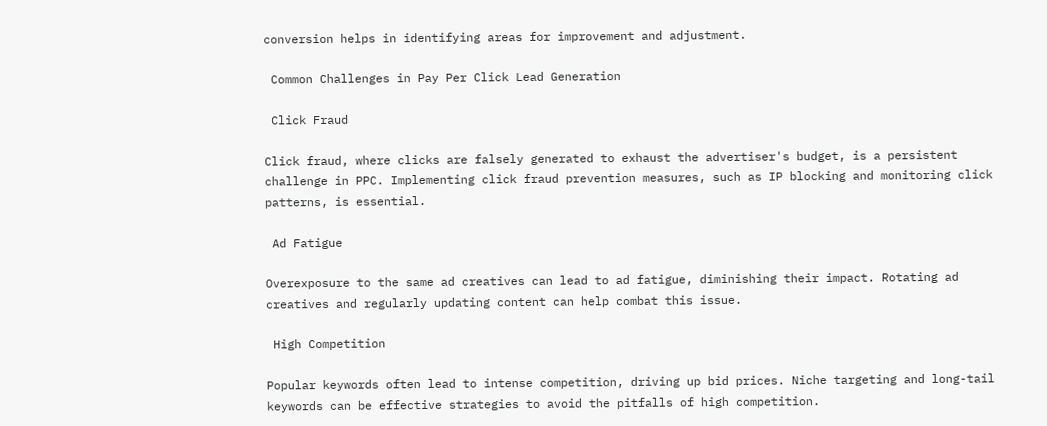conversion helps in identifying areas for improvement and adjustment.

 Common Challenges in Pay Per Click Lead Generation

 Click Fraud

Click fraud, where clicks are falsely generated to exhaust the advertiser's budget, is a persistent challenge in PPC. Implementing click fraud prevention measures, such as IP blocking and monitoring click patterns, is essential.

 Ad Fatigue

Overexposure to the same ad creatives can lead to ad fatigue, diminishing their impact. Rotating ad creatives and regularly updating content can help combat this issue.

 High Competition

Popular keywords often lead to intense competition, driving up bid prices. Niche targeting and long-tail keywords can be effective strategies to avoid the pitfalls of high competition.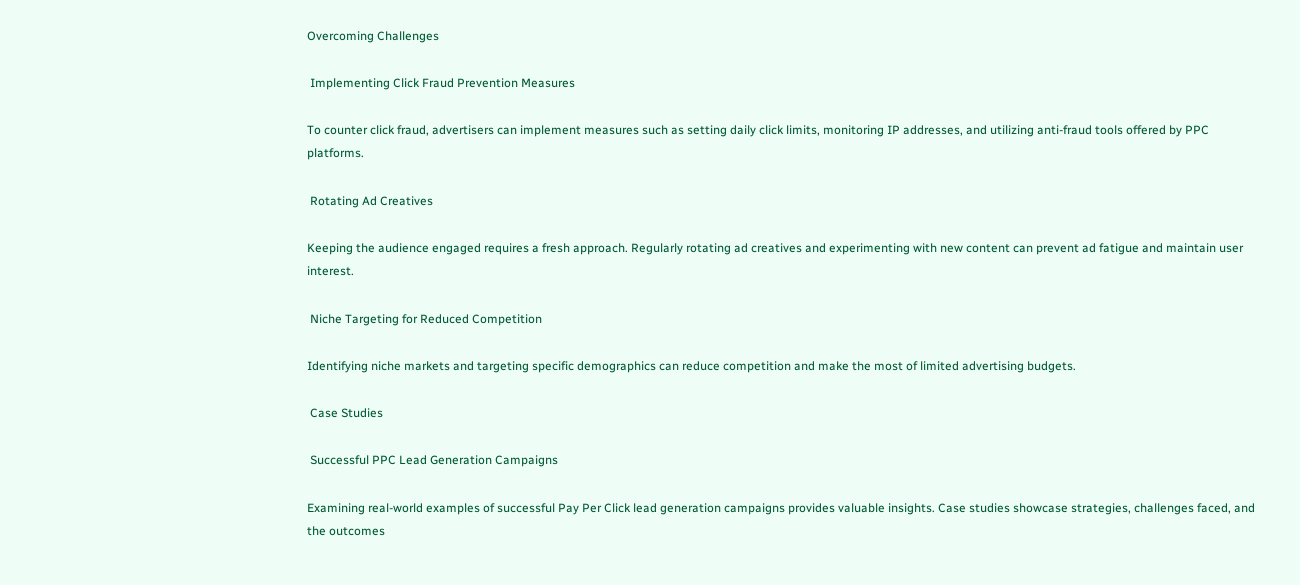Overcoming Challenges

 Implementing Click Fraud Prevention Measures

To counter click fraud, advertisers can implement measures such as setting daily click limits, monitoring IP addresses, and utilizing anti-fraud tools offered by PPC platforms.

 Rotating Ad Creatives

Keeping the audience engaged requires a fresh approach. Regularly rotating ad creatives and experimenting with new content can prevent ad fatigue and maintain user interest.

 Niche Targeting for Reduced Competition

Identifying niche markets and targeting specific demographics can reduce competition and make the most of limited advertising budgets.

 Case Studies

 Successful PPC Lead Generation Campaigns

Examining real-world examples of successful Pay Per Click lead generation campaigns provides valuable insights. Case studies showcase strategies, challenges faced, and the outcomes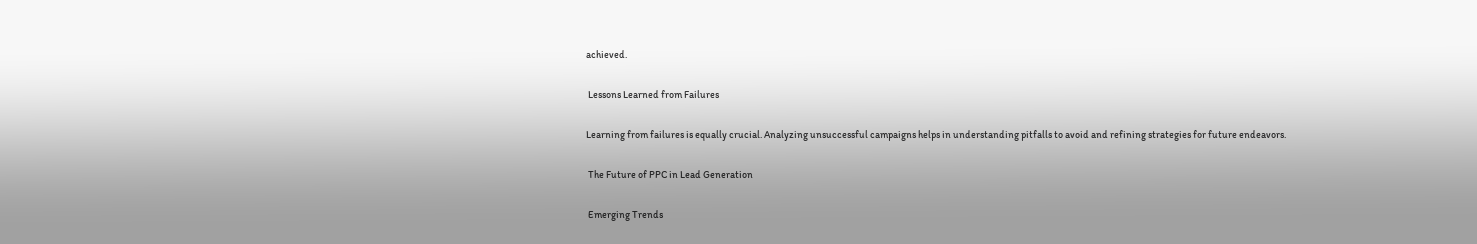achieved.

 Lessons Learned from Failures

Learning from failures is equally crucial. Analyzing unsuccessful campaigns helps in understanding pitfalls to avoid and refining strategies for future endeavors.

 The Future of PPC in Lead Generation

 Emerging Trends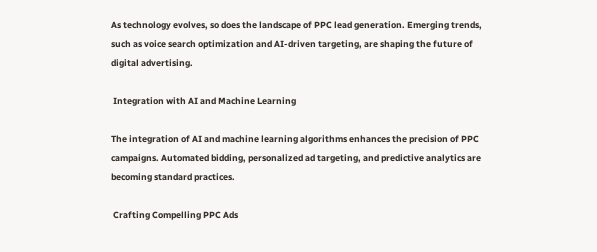As technology evolves, so does the landscape of PPC lead generation. Emerging trends, such as voice search optimization and AI-driven targeting, are shaping the future of digital advertising.

 Integration with AI and Machine Learning

The integration of AI and machine learning algorithms enhances the precision of PPC campaigns. Automated bidding, personalized ad targeting, and predictive analytics are becoming standard practices.

 Crafting Compelling PPC Ads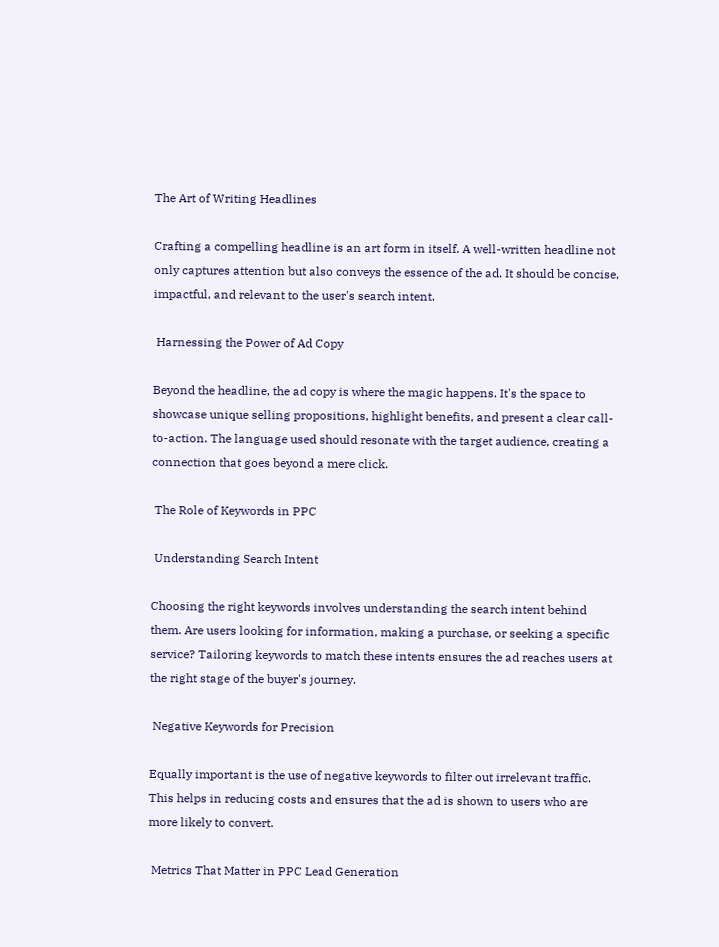The Art of Writing Headlines

Crafting a compelling headline is an art form in itself. A well-written headline not only captures attention but also conveys the essence of the ad. It should be concise, impactful, and relevant to the user's search intent.

 Harnessing the Power of Ad Copy

Beyond the headline, the ad copy is where the magic happens. It's the space to showcase unique selling propositions, highlight benefits, and present a clear call-to-action. The language used should resonate with the target audience, creating a connection that goes beyond a mere click.

 The Role of Keywords in PPC

 Understanding Search Intent

Choosing the right keywords involves understanding the search intent behind them. Are users looking for information, making a purchase, or seeking a specific service? Tailoring keywords to match these intents ensures the ad reaches users at the right stage of the buyer's journey.

 Negative Keywords for Precision

Equally important is the use of negative keywords to filter out irrelevant traffic. This helps in reducing costs and ensures that the ad is shown to users who are more likely to convert.

 Metrics That Matter in PPC Lead Generation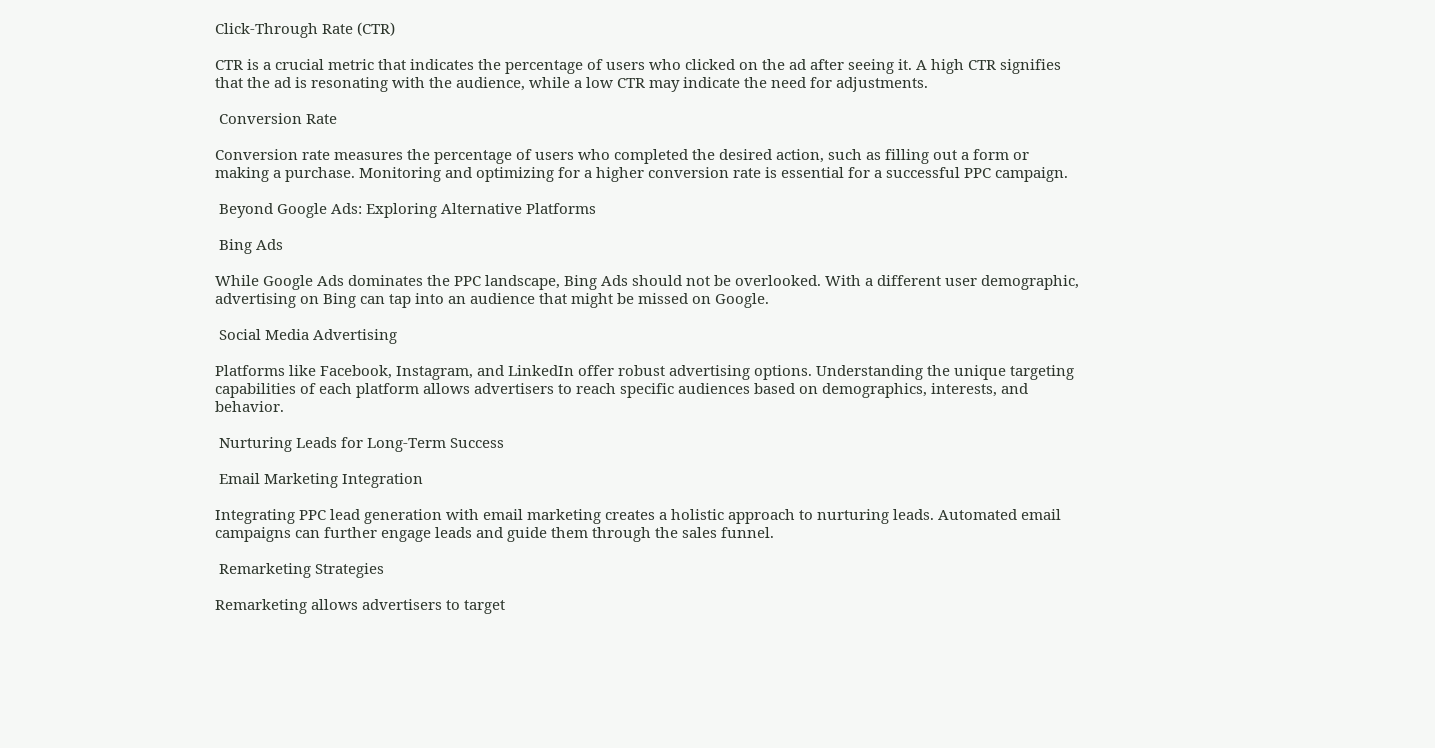Click-Through Rate (CTR)

CTR is a crucial metric that indicates the percentage of users who clicked on the ad after seeing it. A high CTR signifies that the ad is resonating with the audience, while a low CTR may indicate the need for adjustments.

 Conversion Rate

Conversion rate measures the percentage of users who completed the desired action, such as filling out a form or making a purchase. Monitoring and optimizing for a higher conversion rate is essential for a successful PPC campaign.

 Beyond Google Ads: Exploring Alternative Platforms

 Bing Ads

While Google Ads dominates the PPC landscape, Bing Ads should not be overlooked. With a different user demographic, advertising on Bing can tap into an audience that might be missed on Google.

 Social Media Advertising

Platforms like Facebook, Instagram, and LinkedIn offer robust advertising options. Understanding the unique targeting capabilities of each platform allows advertisers to reach specific audiences based on demographics, interests, and behavior.

 Nurturing Leads for Long-Term Success

 Email Marketing Integration

Integrating PPC lead generation with email marketing creates a holistic approach to nurturing leads. Automated email campaigns can further engage leads and guide them through the sales funnel.

 Remarketing Strategies

Remarketing allows advertisers to target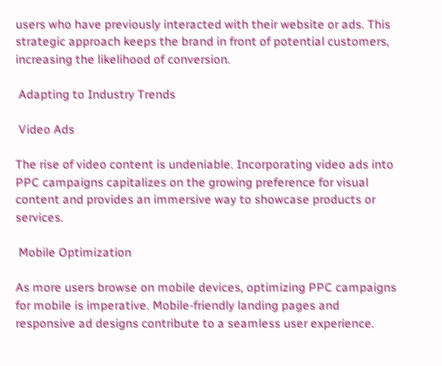users who have previously interacted with their website or ads. This strategic approach keeps the brand in front of potential customers, increasing the likelihood of conversion.

 Adapting to Industry Trends

 Video Ads

The rise of video content is undeniable. Incorporating video ads into PPC campaigns capitalizes on the growing preference for visual content and provides an immersive way to showcase products or services.

 Mobile Optimization

As more users browse on mobile devices, optimizing PPC campaigns for mobile is imperative. Mobile-friendly landing pages and responsive ad designs contribute to a seamless user experience.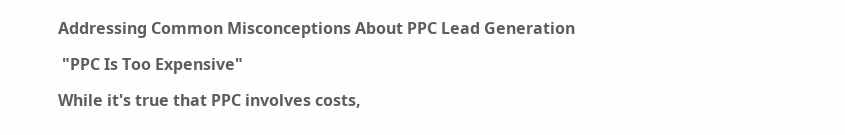Addressing Common Misconceptions About PPC Lead Generation

 "PPC Is Too Expensive"

While it's true that PPC involves costs,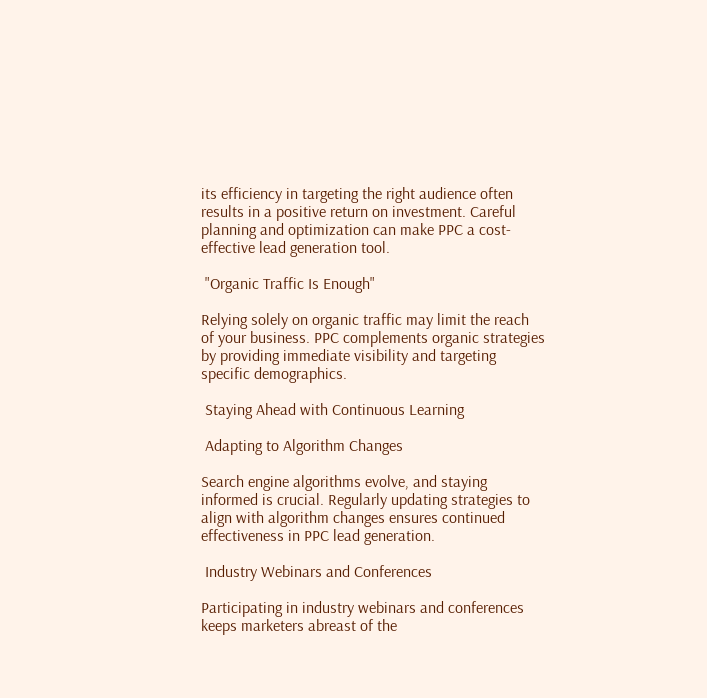its efficiency in targeting the right audience often results in a positive return on investment. Careful planning and optimization can make PPC a cost-effective lead generation tool.

 "Organic Traffic Is Enough"

Relying solely on organic traffic may limit the reach of your business. PPC complements organic strategies by providing immediate visibility and targeting specific demographics.

 Staying Ahead with Continuous Learning

 Adapting to Algorithm Changes

Search engine algorithms evolve, and staying informed is crucial. Regularly updating strategies to align with algorithm changes ensures continued effectiveness in PPC lead generation.

 Industry Webinars and Conferences

Participating in industry webinars and conferences keeps marketers abreast of the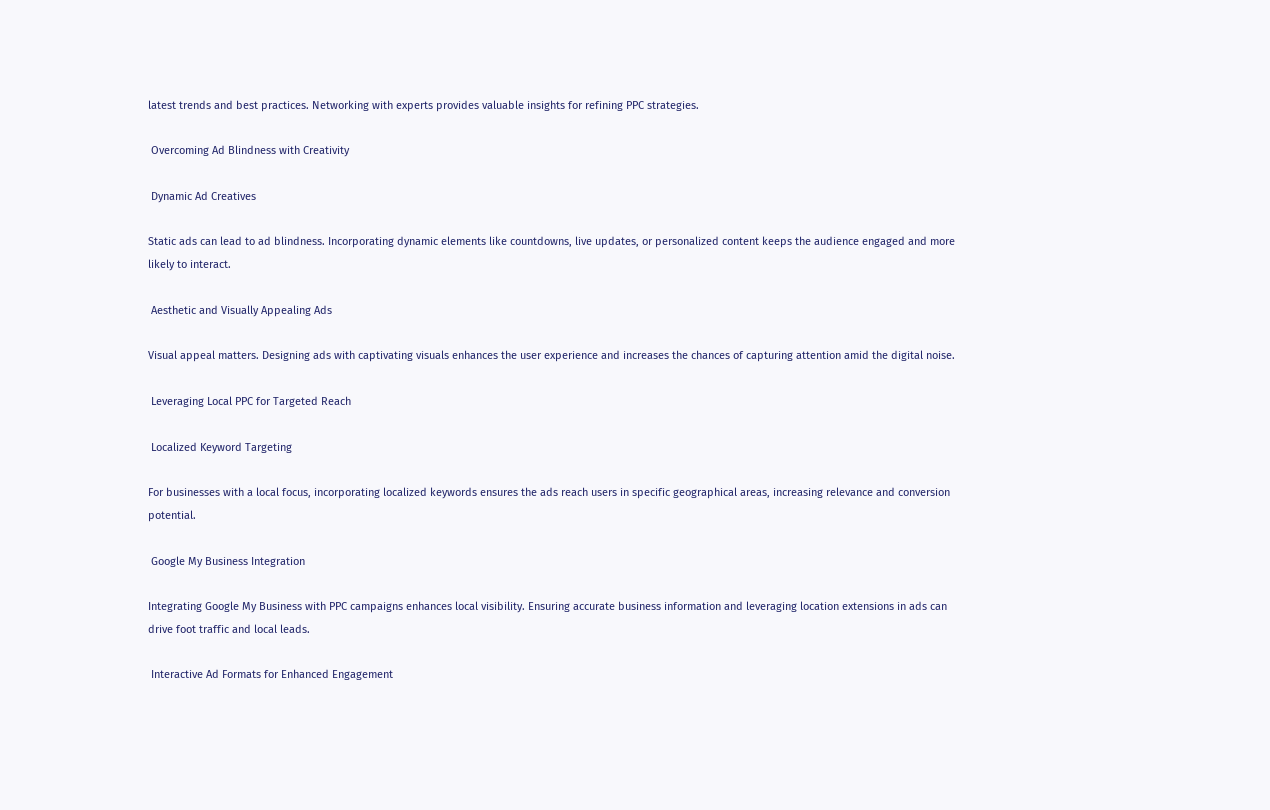latest trends and best practices. Networking with experts provides valuable insights for refining PPC strategies.

 Overcoming Ad Blindness with Creativity

 Dynamic Ad Creatives

Static ads can lead to ad blindness. Incorporating dynamic elements like countdowns, live updates, or personalized content keeps the audience engaged and more likely to interact.

 Aesthetic and Visually Appealing Ads

Visual appeal matters. Designing ads with captivating visuals enhances the user experience and increases the chances of capturing attention amid the digital noise.

 Leveraging Local PPC for Targeted Reach

 Localized Keyword Targeting

For businesses with a local focus, incorporating localized keywords ensures the ads reach users in specific geographical areas, increasing relevance and conversion potential.

 Google My Business Integration

Integrating Google My Business with PPC campaigns enhances local visibility. Ensuring accurate business information and leveraging location extensions in ads can drive foot traffic and local leads.

 Interactive Ad Formats for Enhanced Engagement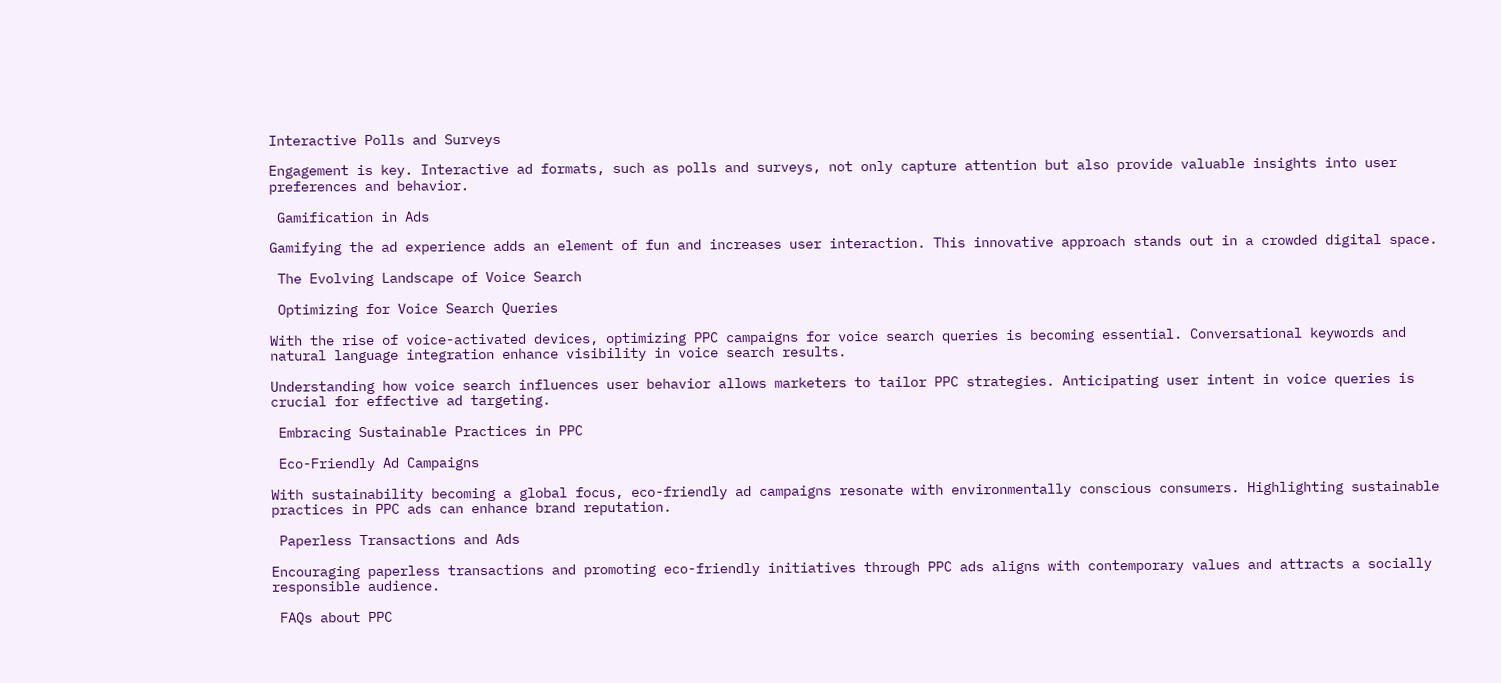Interactive Polls and Surveys

Engagement is key. Interactive ad formats, such as polls and surveys, not only capture attention but also provide valuable insights into user preferences and behavior.

 Gamification in Ads

Gamifying the ad experience adds an element of fun and increases user interaction. This innovative approach stands out in a crowded digital space.

 The Evolving Landscape of Voice Search

 Optimizing for Voice Search Queries

With the rise of voice-activated devices, optimizing PPC campaigns for voice search queries is becoming essential. Conversational keywords and natural language integration enhance visibility in voice search results.

Understanding how voice search influences user behavior allows marketers to tailor PPC strategies. Anticipating user intent in voice queries is crucial for effective ad targeting.

 Embracing Sustainable Practices in PPC

 Eco-Friendly Ad Campaigns

With sustainability becoming a global focus, eco-friendly ad campaigns resonate with environmentally conscious consumers. Highlighting sustainable practices in PPC ads can enhance brand reputation.

 Paperless Transactions and Ads

Encouraging paperless transactions and promoting eco-friendly initiatives through PPC ads aligns with contemporary values and attracts a socially responsible audience.

 FAQs about PPC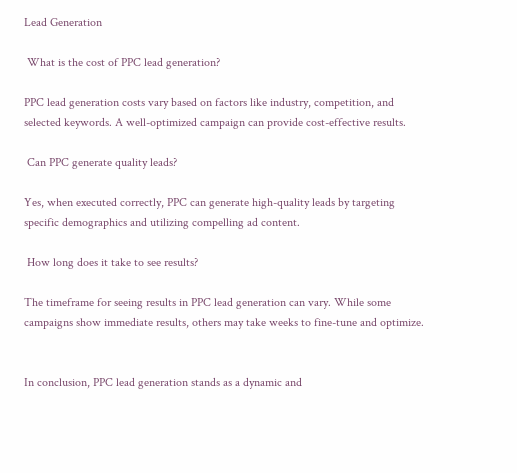Lead Generation

 What is the cost of PPC lead generation?

PPC lead generation costs vary based on factors like industry, competition, and selected keywords. A well-optimized campaign can provide cost-effective results.

 Can PPC generate quality leads?

Yes, when executed correctly, PPC can generate high-quality leads by targeting specific demographics and utilizing compelling ad content.

 How long does it take to see results?

The timeframe for seeing results in PPC lead generation can vary. While some campaigns show immediate results, others may take weeks to fine-tune and optimize.


In conclusion, PPC lead generation stands as a dynamic and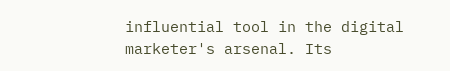influential tool in the digital marketer's arsenal. Its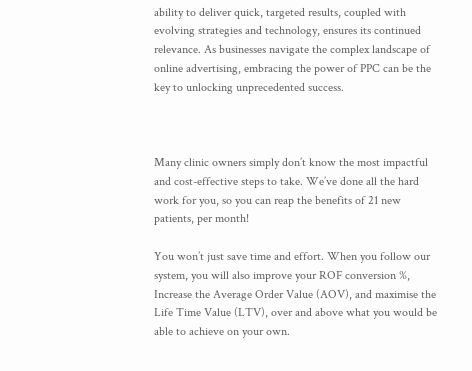ability to deliver quick, targeted results, coupled with evolving strategies and technology, ensures its continued relevance. As businesses navigate the complex landscape of online advertising, embracing the power of PPC can be the key to unlocking unprecedented success.



Many clinic owners simply don’t know the most impactful and cost-effective steps to take. We’ve done all the hard work for you, so you can reap the benefits of 21 new patients, per month!

You won’t just save time and effort. When you follow our system, you will also improve your ROF conversion %, Increase the Average Order Value (AOV), and maximise the Life Time Value (LTV), over and above what you would be able to achieve on your own.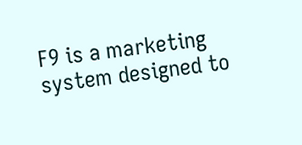F9 is a marketing system designed to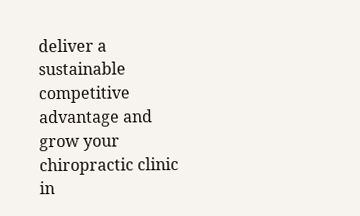deliver a sustainable competitive advantage and grow your chiropractic clinic in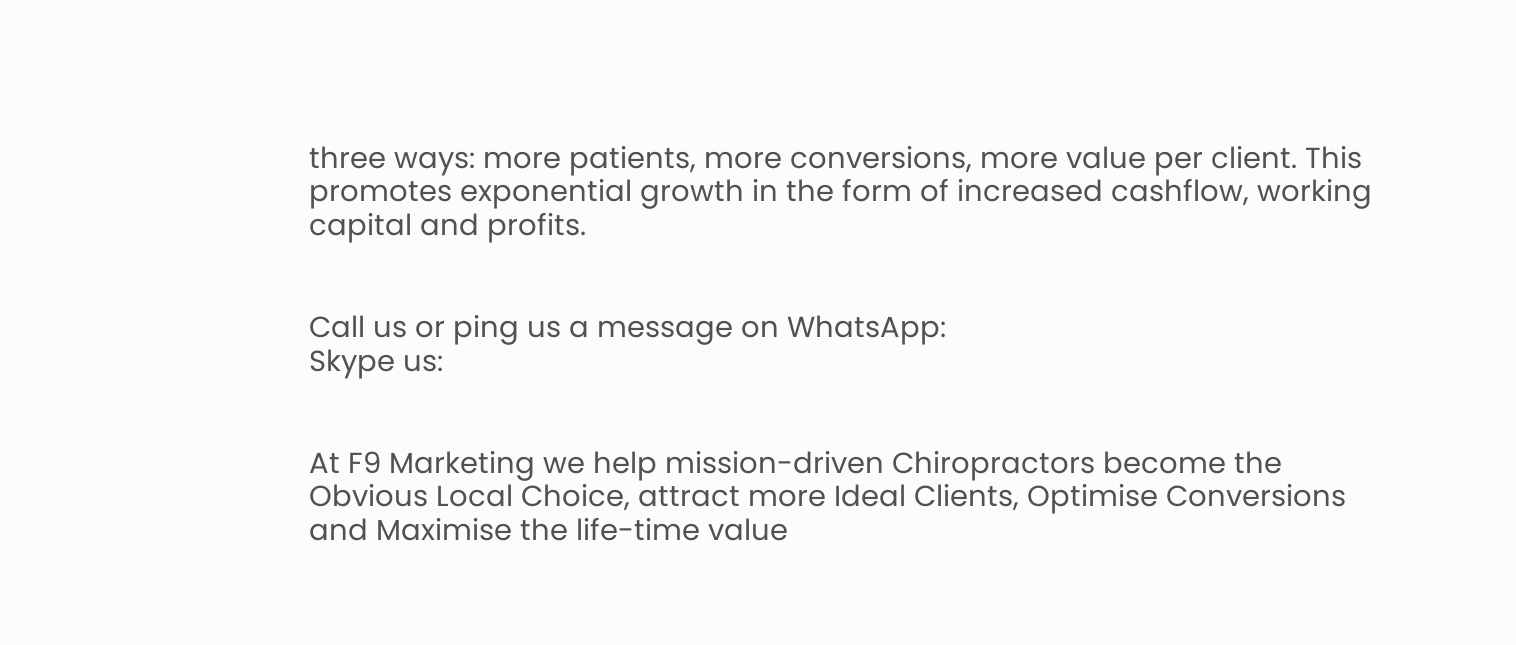three ways: more patients, more conversions, more value per client. This promotes exponential growth in the form of increased cashflow, working capital and profits.


Call us or ping us a message on WhatsApp:
Skype us:


At F9 Marketing we help mission-driven Chiropractors become the Obvious Local Choice, attract more Ideal Clients, Optimise Conversions and Maximise the life-time value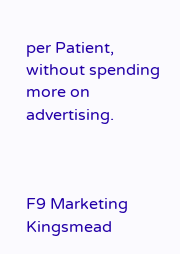per Patient, without spending more on advertising.



F9 Marketing
Kingsmead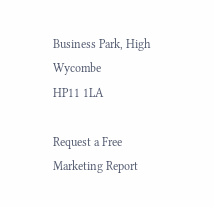Business Park, High Wycombe
HP11 1LA

Request a Free Marketing Report